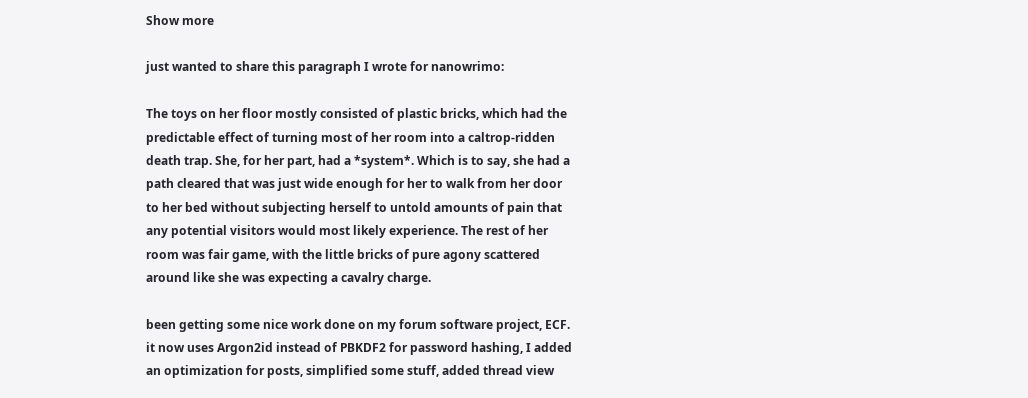Show more

just wanted to share this paragraph I wrote for nanowrimo:

The toys on her floor mostly consisted of plastic bricks, which had the predictable effect of turning most of her room into a caltrop-ridden death trap. She, for her part, had a *system*. Which is to say, she had a path cleared that was just wide enough for her to walk from her door to her bed without subjecting herself to untold amounts of pain that any potential visitors would most likely experience. The rest of her room was fair game, with the little bricks of pure agony scattered around like she was expecting a cavalry charge.

been getting some nice work done on my forum software project, ECF. it now uses Argon2id instead of PBKDF2 for password hashing, I added an optimization for posts, simplified some stuff, added thread view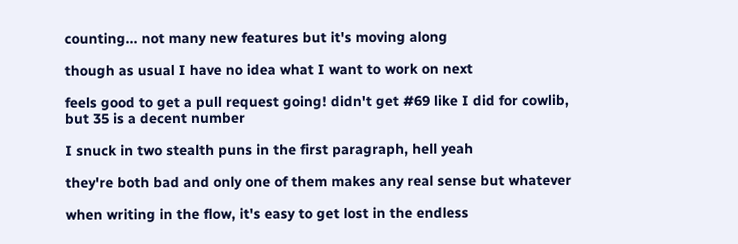counting... not many new features but it's moving along

though as usual I have no idea what I want to work on next

feels good to get a pull request going! didn't get #69 like I did for cowlib, but 35 is a decent number

I snuck in two stealth puns in the first paragraph, hell yeah

they're both bad and only one of them makes any real sense but whatever

when writing in the flow, it's easy to get lost in the endless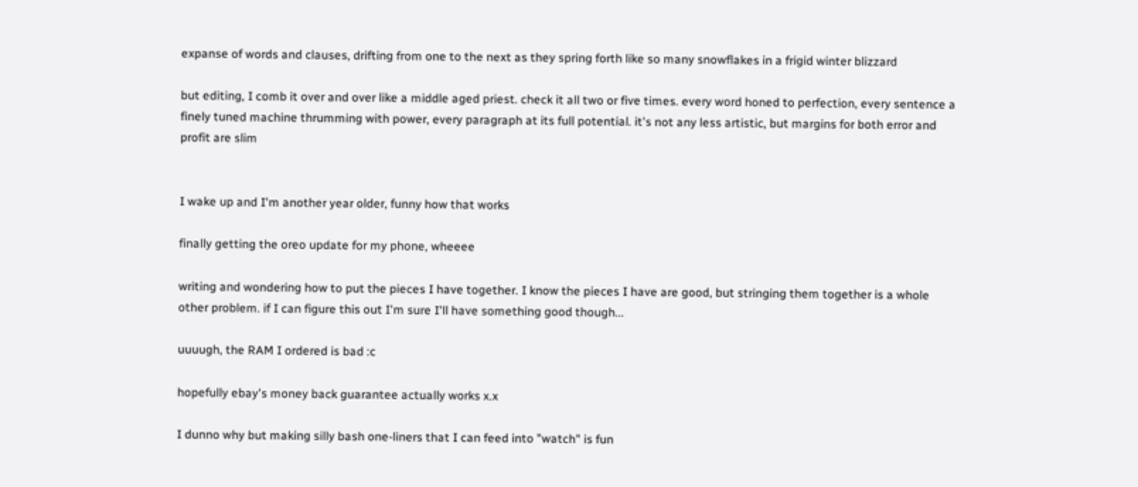expanse of words and clauses, drifting from one to the next as they spring forth like so many snowflakes in a frigid winter blizzard

but editing, I comb it over and over like a middle aged priest. check it all two or five times. every word honed to perfection, every sentence a finely tuned machine thrumming with power, every paragraph at its full potential. it's not any less artistic, but margins for both error and profit are slim


I wake up and I'm another year older, funny how that works

finally getting the oreo update for my phone, wheeee

writing and wondering how to put the pieces I have together. I know the pieces I have are good, but stringing them together is a whole other problem. if I can figure this out I'm sure I'll have something good though...

uuuugh, the RAM I ordered is bad :c

hopefully ebay's money back guarantee actually works x.x

I dunno why but making silly bash one-liners that I can feed into "watch" is fun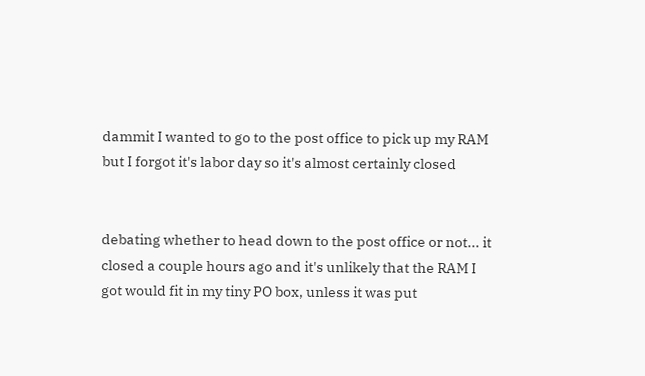dammit I wanted to go to the post office to pick up my RAM but I forgot it's labor day so it's almost certainly closed


debating whether to head down to the post office or not... it closed a couple hours ago and it's unlikely that the RAM I got would fit in my tiny PO box, unless it was put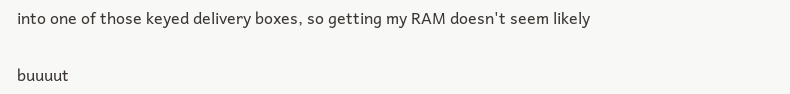into one of those keyed delivery boxes, so getting my RAM doesn't seem likely

buuuut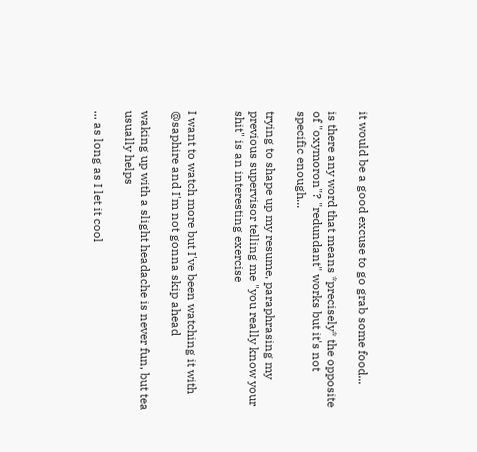it would be a good excuse to go grab some food...

is there any word that means *precisely* the opposite of "oxymoron"? "redundant" works but it's not specific enough...

trying to shape up my resume, paraphrasing my previous supervisor telling me "you really know your shit" is an interesting exercise


I want to watch more but I've been watching it with @saphire and I'm not gonna skip ahead

waking up with a slight headache is never fun, but tea usually helps

... as long as I let it cool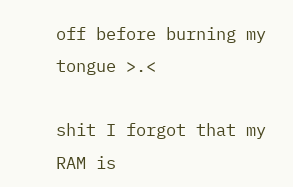off before burning my tongue >.<

shit I forgot that my RAM is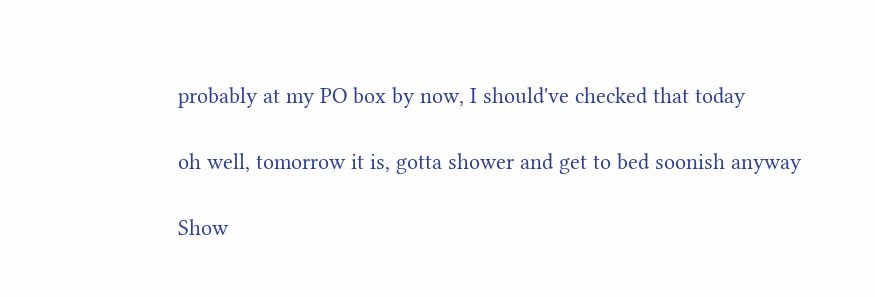probably at my PO box by now, I should've checked that today

oh well, tomorrow it is, gotta shower and get to bed soonish anyway

Show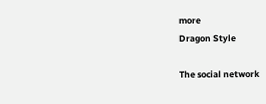more
Dragon Style

The social network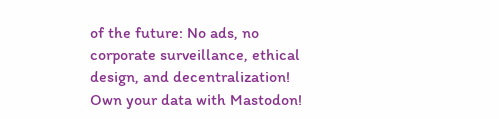of the future: No ads, no corporate surveillance, ethical design, and decentralization! Own your data with Mastodon!